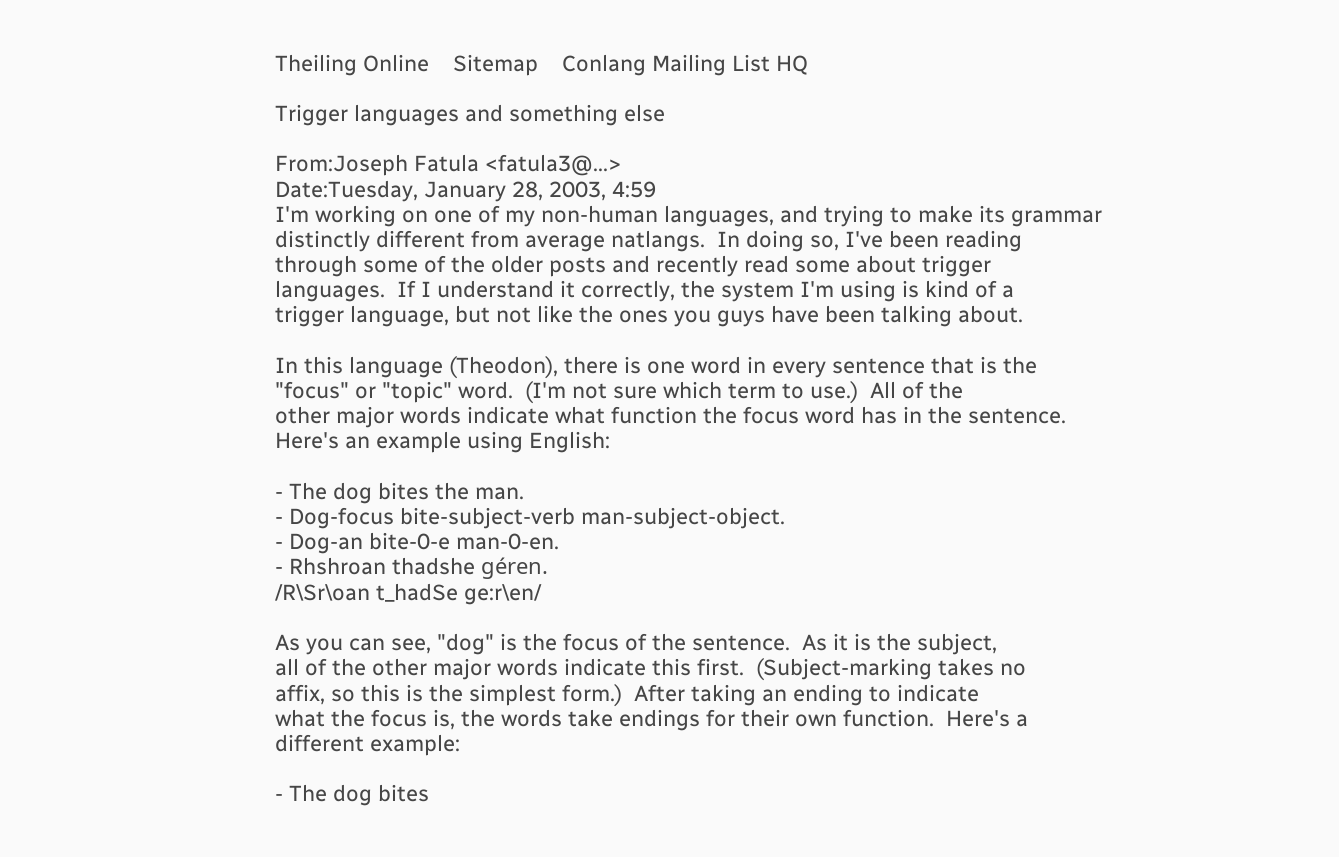Theiling Online    Sitemap    Conlang Mailing List HQ

Trigger languages and something else

From:Joseph Fatula <fatula3@...>
Date:Tuesday, January 28, 2003, 4:59
I'm working on one of my non-human languages, and trying to make its grammar
distinctly different from average natlangs.  In doing so, I've been reading
through some of the older posts and recently read some about trigger
languages.  If I understand it correctly, the system I'm using is kind of a
trigger language, but not like the ones you guys have been talking about.

In this language (Theodon), there is one word in every sentence that is the
"focus" or "topic" word.  (I'm not sure which term to use.)  All of the
other major words indicate what function the focus word has in the sentence.
Here's an example using English:

- The dog bites the man.
- Dog-focus bite-subject-verb man-subject-object.
- Dog-an bite-0-e man-0-en.
- Rhshroan thadshe géren.
/R\Sr\oan t_hadSe ge:r\en/

As you can see, "dog" is the focus of the sentence.  As it is the subject,
all of the other major words indicate this first.  (Subject-marking takes no
affix, so this is the simplest form.)  After taking an ending to indicate
what the focus is, the words take endings for their own function.  Here's a
different example:

- The dog bites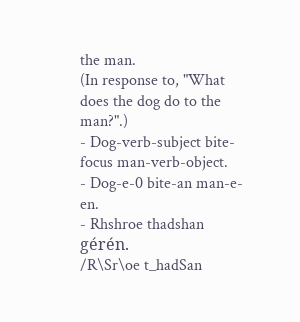the man.
(In response to, "What does the dog do to the man?".)
- Dog-verb-subject bite-focus man-verb-object.
- Dog-e-0 bite-an man-e-en.
- Rhshroe thadshan gérén.
/R\Sr\oe t_hadSan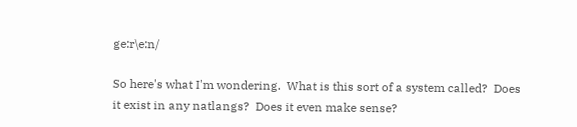ge:r\e:n/

So here's what I'm wondering.  What is this sort of a system called?  Does
it exist in any natlangs?  Does it even make sense?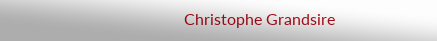Christophe Grandsire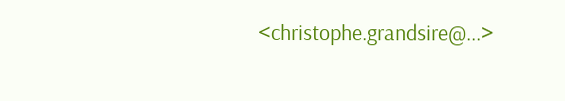<christophe.grandsire@...>